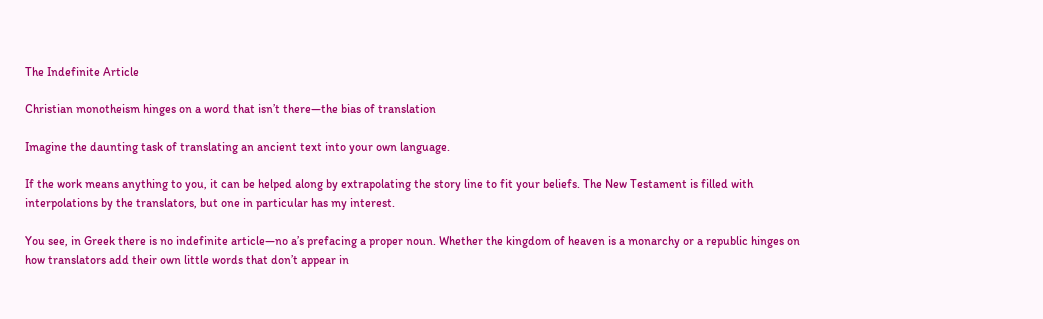The Indefinite Article

Christian monotheism hinges on a word that isn’t there—the bias of translation

Imagine the daunting task of translating an ancient text into your own language.

If the work means anything to you, it can be helped along by extrapolating the story line to fit your beliefs. The New Testament is filled with interpolations by the translators, but one in particular has my interest.

You see, in Greek there is no indefinite article—no a’s prefacing a proper noun. Whether the kingdom of heaven is a monarchy or a republic hinges on how translators add their own little words that don’t appear in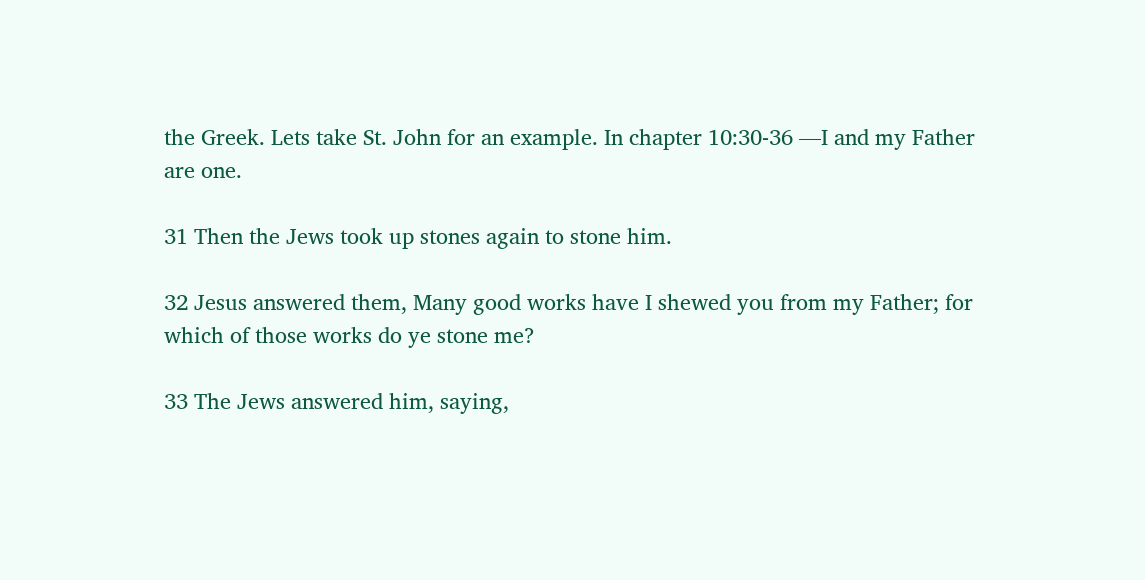the Greek. Lets take St. John for an example. In chapter 10:30-36 —I and my Father are one.

31 Then the Jews took up stones again to stone him.

32 Jesus answered them, Many good works have I shewed you from my Father; for which of those works do ye stone me?

33 The Jews answered him, saying,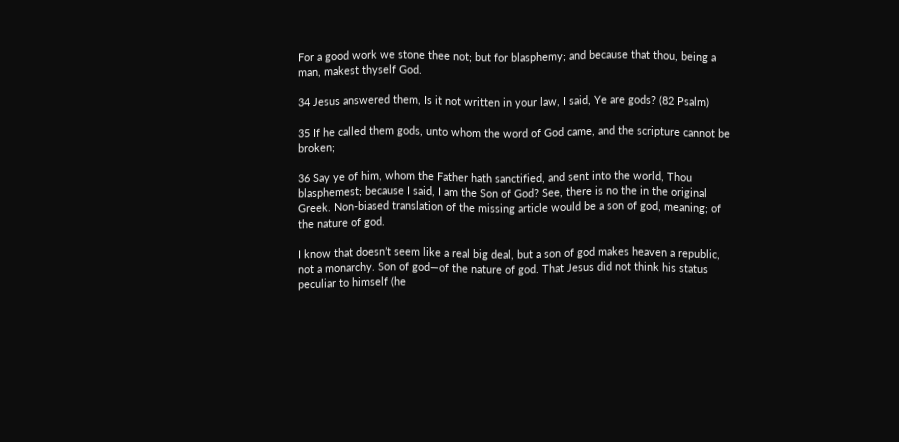For a good work we stone thee not; but for blasphemy; and because that thou, being a man, makest thyself God.

34 Jesus answered them, Is it not written in your law, I said, Ye are gods? (82 Psalm)

35 If he called them gods, unto whom the word of God came, and the scripture cannot be broken;

36 Say ye of him, whom the Father hath sanctified, and sent into the world, Thou blasphemest; because I said, I am the Son of God? See, there is no the in the original Greek. Non-biased translation of the missing article would be a son of god, meaning; of the nature of god.

I know that doesn’t seem like a real big deal, but a son of god makes heaven a republic, not a monarchy. Son of god—of the nature of god. That Jesus did not think his status peculiar to himself (he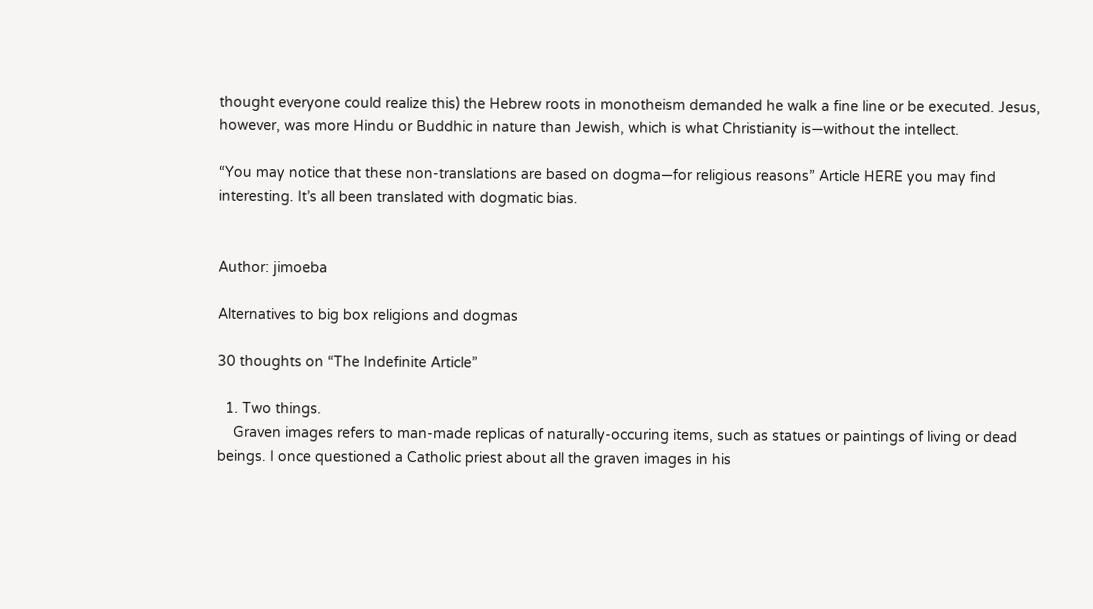thought everyone could realize this) the Hebrew roots in monotheism demanded he walk a fine line or be executed. Jesus, however, was more Hindu or Buddhic in nature than Jewish, which is what Christianity is—without the intellect.

“You may notice that these non-translations are based on dogma—for religious reasons” Article HERE you may find interesting. It’s all been translated with dogmatic bias.


Author: jimoeba

Alternatives to big box religions and dogmas

30 thoughts on “The Indefinite Article”

  1. Two things.
    Graven images refers to man-made replicas of naturally-occuring items, such as statues or paintings of living or dead beings. I once questioned a Catholic priest about all the graven images in his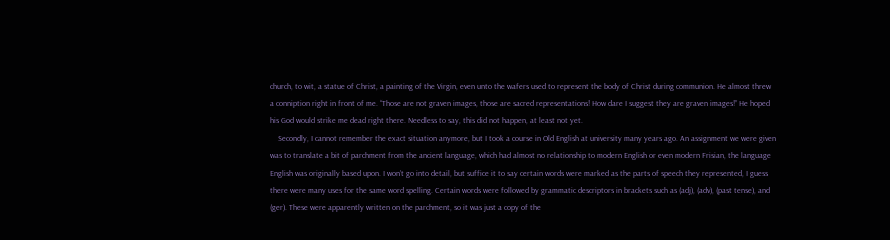church, to wit, a statue of Christ, a painting of the Virgin, even unto the wafers used to represent the body of Christ during communion. He almost threw a conniption right in front of me. “Those are not graven images, those are sacred representations! How dare I suggest they are graven images!” He hoped his God would strike me dead right there. Needless to say, this did not happen, at least not yet.
    Secondly, I cannot remember the exact situation anymore, but I took a course in Old English at university many years ago. An assignment we were given was to translate a bit of parchment from the ancient language, which had almost no relationship to modern English or even modern Frisian, the language English was originally based upon. I won’t go into detail, but suffice it to say certain words were marked as the parts of speech they represented, I guess there were many uses for the same word spelling. Certain words were followed by grammatic descriptors in brackets such as (adj), (adv), (past tense), and (ger). These were apparently written on the parchment, so it was just a copy of the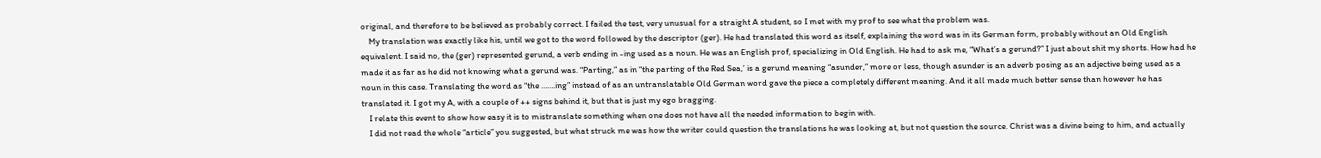original, and therefore to be believed as probably correct. I failed the test, very unusual for a straight A student, so I met with my prof to see what the problem was.
    My translation was exactly like his, until we got to the word followed by the descriptor (ger). He had translated this word as itself, explaining the word was in its German form, probably without an Old English equivalent. I said no, the (ger) represented gerund, a verb ending in -ing used as a noun. He was an English prof, specializing in Old English. He had to ask me, “What’s a gerund?” I just about shit my shorts. How had he made it as far as he did not knowing what a gerund was. “Parting,” as in “the parting of the Red Sea,’ is a gerund meaning “asunder,” more or less, though asunder is an adverb posing as an adjective being used as a noun in this case. Translating the word as “the …….ing” instead of as an untranslatable Old German word gave the piece a completely different meaning. And it all made much better sense than however he has translated it. I got my A, with a couple of ++ signs behind it, but that is just my ego bragging.
    I relate this event to show how easy it is to mistranslate something when one does not have all the needed information to begin with.
    I did not read the whole “article” you suggested, but what struck me was how the writer could question the translations he was looking at, but not question the source. Christ was a divine being to him, and actually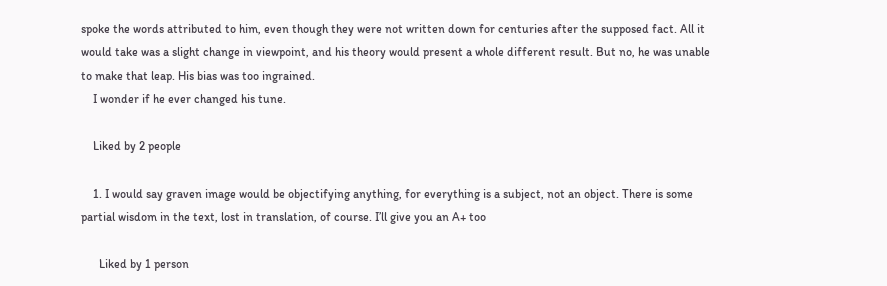spoke the words attributed to him, even though they were not written down for centuries after the supposed fact. All it would take was a slight change in viewpoint, and his theory would present a whole different result. But no, he was unable to make that leap. His bias was too ingrained.
    I wonder if he ever changed his tune.

    Liked by 2 people

    1. I would say graven image would be objectifying anything, for everything is a subject, not an object. There is some partial wisdom in the text, lost in translation, of course. I’ll give you an A+ too

      Liked by 1 person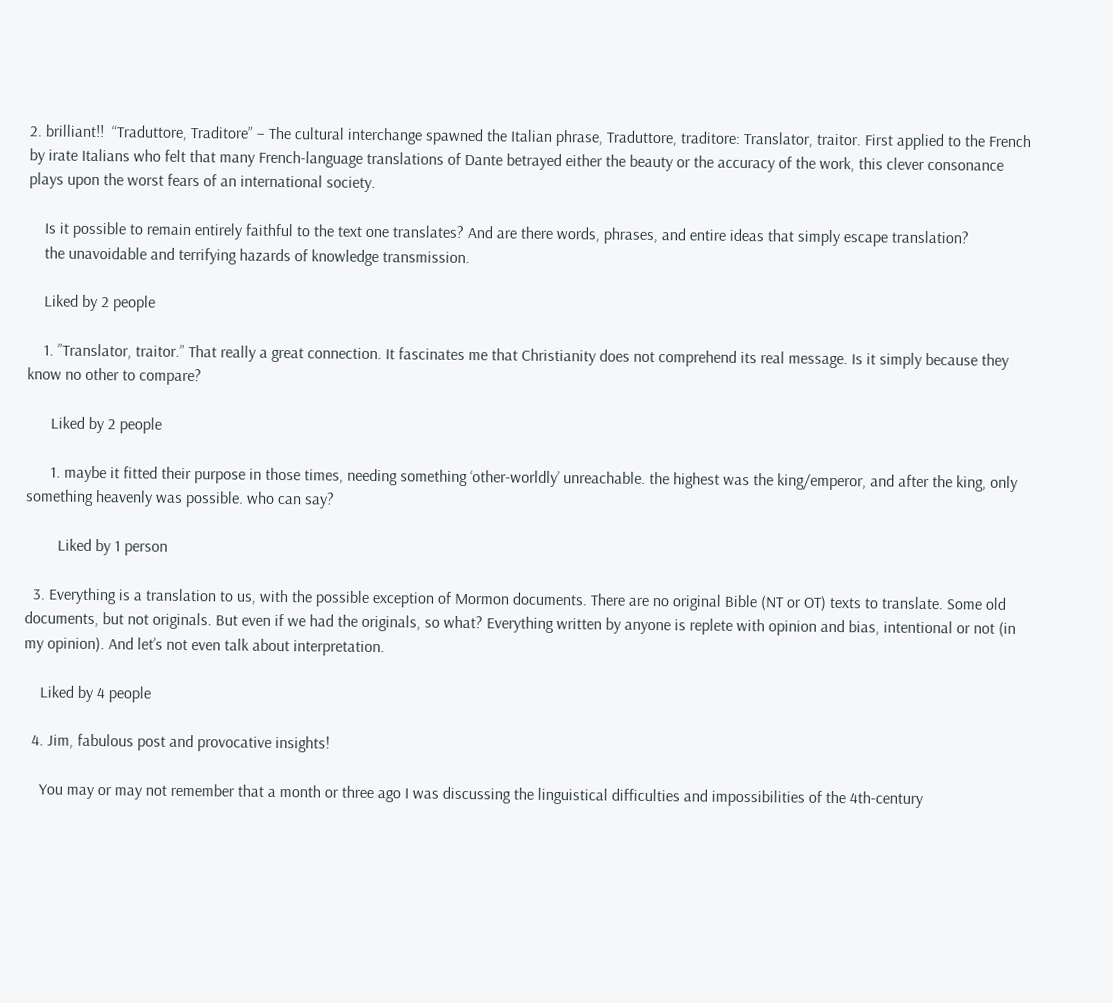2. brilliant!!  “Traduttore, Traditore” – The cultural interchange spawned the Italian phrase, Traduttore, traditore: Translator, traitor. First applied to the French by irate Italians who felt that many French-language translations of Dante betrayed either the beauty or the accuracy of the work, this clever consonance plays upon the worst fears of an international society.

    Is it possible to remain entirely faithful to the text one translates? And are there words, phrases, and entire ideas that simply escape translation?
    the unavoidable and terrifying hazards of knowledge transmission.

    Liked by 2 people

    1. ”Translator, traitor.” That really a great connection. It fascinates me that Christianity does not comprehend its real message. Is it simply because they know no other to compare?

      Liked by 2 people

      1. maybe it fitted their purpose in those times, needing something ‘other-worldly’ unreachable. the highest was the king/emperor, and after the king, only something heavenly was possible. who can say?

        Liked by 1 person

  3. Everything is a translation to us, with the possible exception of Mormon documents. There are no original Bible (NT or OT) texts to translate. Some old documents, but not originals. But even if we had the originals, so what? Everything written by anyone is replete with opinion and bias, intentional or not (in my opinion). And let’s not even talk about interpretation.

    Liked by 4 people

  4. Jim, fabulous post and provocative insights!

    You may or may not remember that a month or three ago I was discussing the linguistical difficulties and impossibilities of the 4th-century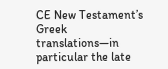CE New Testament’s Greek translations—in particular the late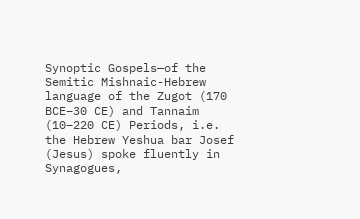Synoptic Gospels—of the Semitic Mishnaic-Hebrew language of the Zugot (170 BCE–30 CE) and Tannaim (10–220 CE) Periods, i.e. the Hebrew Yeshua bar Josef (Jesus) spoke fluently in Synagogues,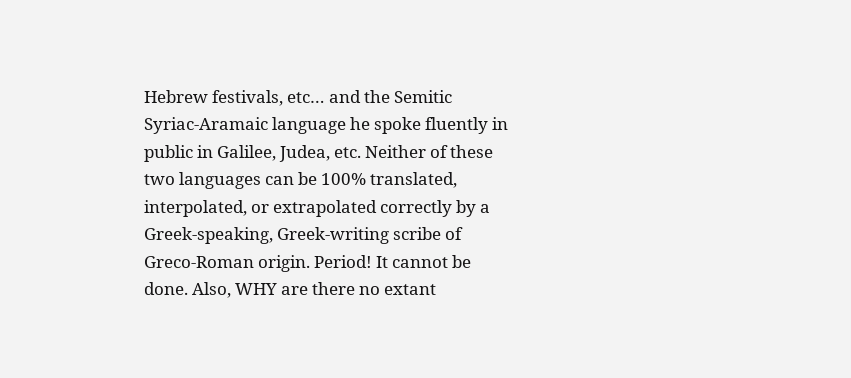Hebrew festivals, etc… and the Semitic Syriac-Aramaic language he spoke fluently in public in Galilee, Judea, etc. Neither of these two languages can be 100% translated, interpolated, or extrapolated correctly by a Greek-speaking, Greek-writing scribe of Greco-Roman origin. Period! It cannot be done. Also, WHY are there no extant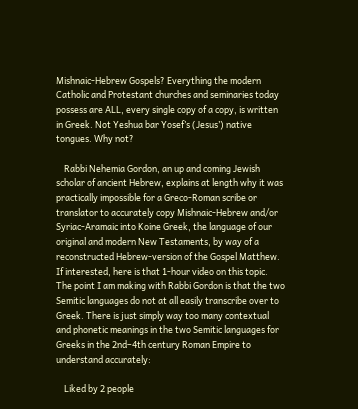Mishnaic-Hebrew Gospels? Everything the modern Catholic and Protestant churches and seminaries today possess are ALL, every single copy of a copy, is written in Greek. Not Yeshua bar Yosef’s (Jesus’) native tongues. Why not?

    Rabbi Nehemia Gordon, an up and coming Jewish scholar of ancient Hebrew, explains at length why it was practically impossible for a Greco-Roman scribe or translator to accurately copy Mishnaic-Hebrew and/or Syriac-Aramaic into Koine Greek, the language of our original and modern New Testaments, by way of a reconstructed Hebrew-version of the Gospel Matthew. If interested, here is that 1-hour video on this topic. The point I am making with Rabbi Gordon is that the two Semitic languages do not at all easily transcribe over to Greek. There is just simply way too many contextual and phonetic meanings in the two Semitic languages for Greeks in the 2nd–4th century Roman Empire to understand accurately:

    Liked by 2 people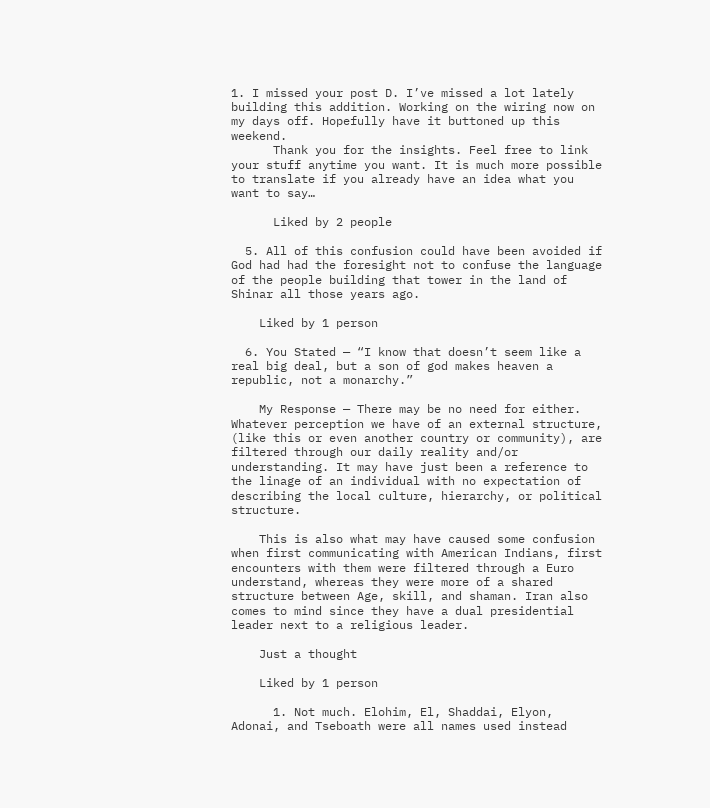1. I missed your post D. I’ve missed a lot lately building this addition. Working on the wiring now on my days off. Hopefully have it buttoned up this weekend.
      Thank you for the insights. Feel free to link your stuff anytime you want. It is much more possible to translate if you already have an idea what you want to say…

      Liked by 2 people

  5. All of this confusion could have been avoided if God had had the foresight not to confuse the language of the people building that tower in the land of Shinar all those years ago.

    Liked by 1 person

  6. You Stated — “I know that doesn’t seem like a real big deal, but a son of god makes heaven a republic, not a monarchy.”

    My Response — There may be no need for either. Whatever perception we have of an external structure, (like this or even another country or community), are filtered through our daily reality and/or understanding. It may have just been a reference to the linage of an individual with no expectation of describing the local culture, hierarchy, or political structure.

    This is also what may have caused some confusion when first communicating with American Indians, first encounters with them were filtered through a Euro understand, whereas they were more of a shared structure between Age, skill, and shaman. Iran also comes to mind since they have a dual presidential leader next to a religious leader.

    Just a thought

    Liked by 1 person

      1. Not much. Elohim, El, Shaddai, Elyon, Adonai, and Tseboath were all names used instead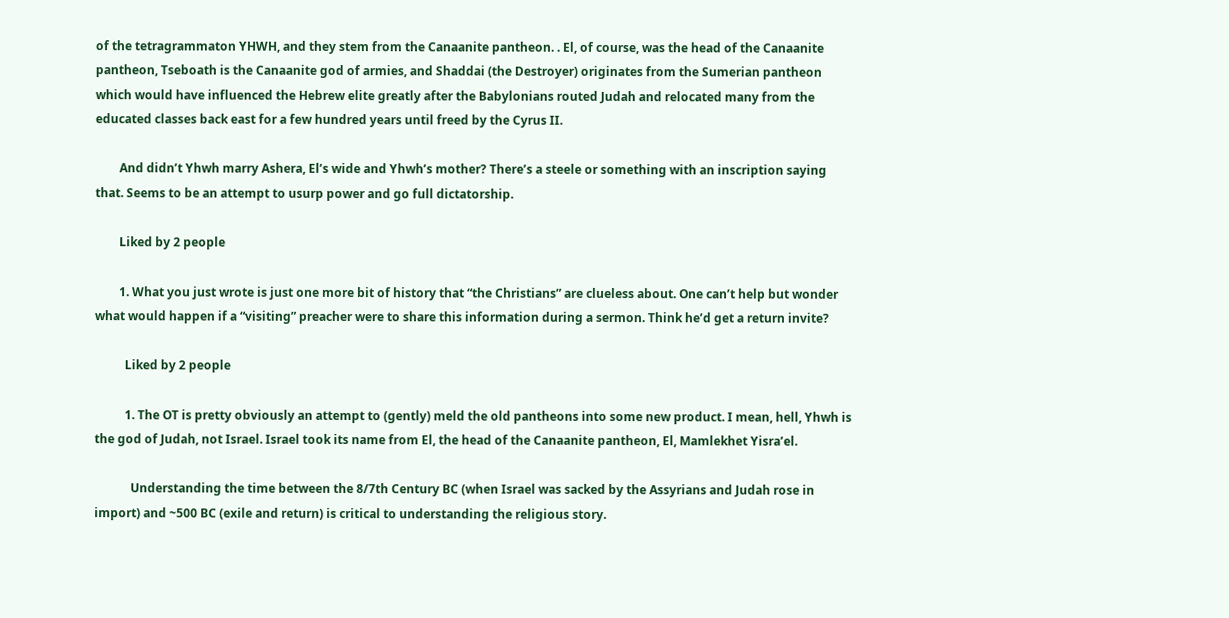of the tetragrammaton YHWH, and they stem from the Canaanite pantheon. . El, of course, was the head of the Canaanite pantheon, Tseboath is the Canaanite god of armies, and Shaddai (the Destroyer) originates from the Sumerian pantheon which would have influenced the Hebrew elite greatly after the Babylonians routed Judah and relocated many from the educated classes back east for a few hundred years until freed by the Cyrus II.

        And didn’t Yhwh marry Ashera, El’s wide and Yhwh’s mother? There’s a steele or something with an inscription saying that. Seems to be an attempt to usurp power and go full dictatorship.

        Liked by 2 people

        1. What you just wrote is just one more bit of history that “the Christians” are clueless about. One can’t help but wonder what would happen if a “visiting” preacher were to share this information during a sermon. Think he’d get a return invite?

          Liked by 2 people

          1. The OT is pretty obviously an attempt to (gently) meld the old pantheons into some new product. I mean, hell, Yhwh is the god of Judah, not Israel. Israel took its name from El, the head of the Canaanite pantheon, El, Mamlekhet Yisra’el.

            Understanding the time between the 8/7th Century BC (when Israel was sacked by the Assyrians and Judah rose in import) and ~500 BC (exile and return) is critical to understanding the religious story.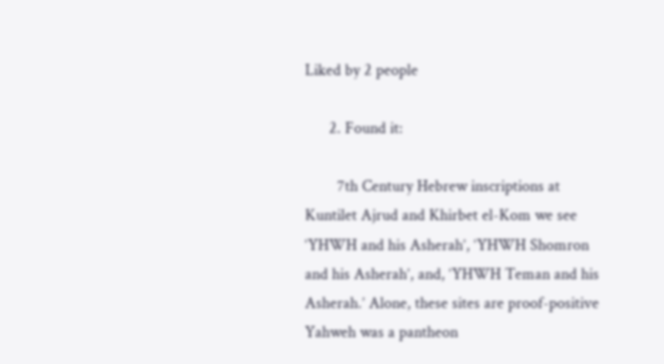Liked by 2 people

      2. Found it:

        7th Century Hebrew inscriptions at Kuntilet Ajrud and Khirbet el-Kom we see ‘YHWH and his Asherah’, ‘YHWH Shomron and his Asherah’, and, ‘YHWH Teman and his Asherah.’ Alone, these sites are proof-positive Yahweh was a pantheon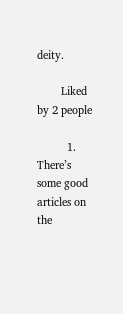deity.

        Liked by 2 people

          1. There’s some good articles on the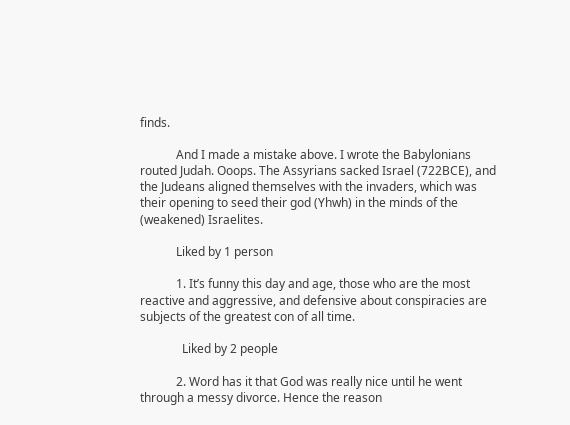finds.

            And I made a mistake above. I wrote the Babylonians routed Judah. Ooops. The Assyrians sacked Israel (722BCE), and the Judeans aligned themselves with the invaders, which was their opening to seed their god (Yhwh) in the minds of the (weakened) Israelites.

            Liked by 1 person

            1. It’s funny this day and age, those who are the most reactive and aggressive, and defensive about conspiracies are subjects of the greatest con of all time.

              Liked by 2 people

            2. Word has it that God was really nice until he went through a messy divorce. Hence the reason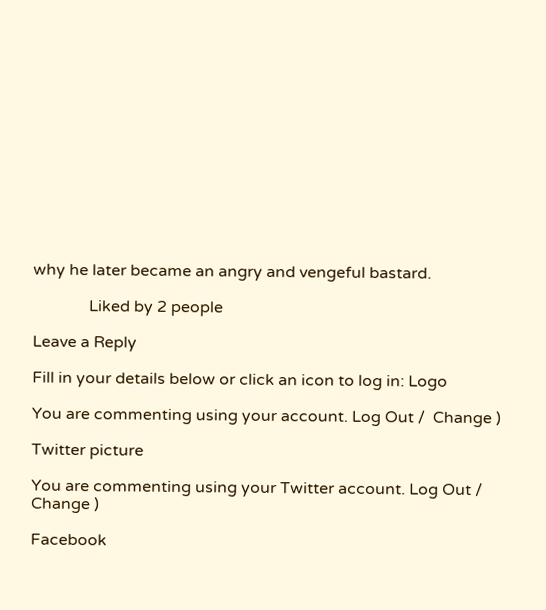why he later became an angry and vengeful bastard.

              Liked by 2 people

Leave a Reply

Fill in your details below or click an icon to log in: Logo

You are commenting using your account. Log Out /  Change )

Twitter picture

You are commenting using your Twitter account. Log Out /  Change )

Facebook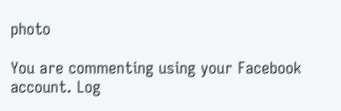photo

You are commenting using your Facebook account. Log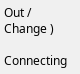Out /  Change )

Connecting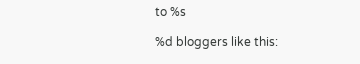to %s

%d bloggers like this: